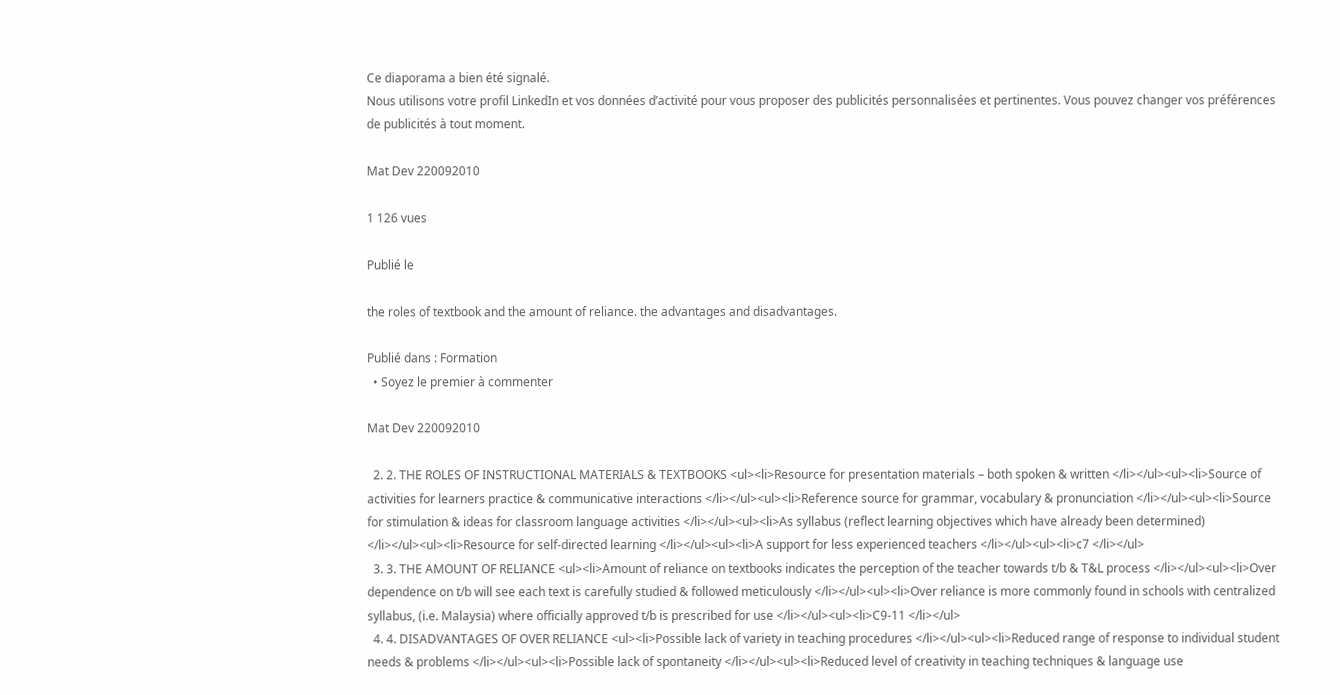Ce diaporama a bien été signalé.
Nous utilisons votre profil LinkedIn et vos données d’activité pour vous proposer des publicités personnalisées et pertinentes. Vous pouvez changer vos préférences de publicités à tout moment.

Mat Dev 220092010

1 126 vues

Publié le

the roles of textbook and the amount of reliance. the advantages and disadvantages.

Publié dans : Formation
  • Soyez le premier à commenter

Mat Dev 220092010

  2. 2. THE ROLES OF INSTRUCTIONAL MATERIALS & TEXTBOOKS <ul><li>Resource for presentation materials – both spoken & written </li></ul><ul><li>Source of activities for learners practice & communicative interactions </li></ul><ul><li>Reference source for grammar, vocabulary & pronunciation </li></ul><ul><li>Source for stimulation & ideas for classroom language activities </li></ul><ul><li>As syllabus (reflect learning objectives which have already been determined) </li></ul><ul><li>Resource for self-directed learning </li></ul><ul><li>A support for less experienced teachers </li></ul><ul><li>c7 </li></ul>
  3. 3. THE AMOUNT OF RELIANCE <ul><li>Amount of reliance on textbooks indicates the perception of the teacher towards t/b & T&L process </li></ul><ul><li>Over dependence on t/b will see each text is carefully studied & followed meticulously </li></ul><ul><li>Over reliance is more commonly found in schools with centralized syllabus, (i.e. Malaysia) where officially approved t/b is prescribed for use </li></ul><ul><li>C9-11 </li></ul>
  4. 4. DISADVANTAGES OF OVER RELIANCE <ul><li>Possible lack of variety in teaching procedures </li></ul><ul><li>Reduced range of response to individual student needs & problems </li></ul><ul><li>Possible lack of spontaneity </li></ul><ul><li>Reduced level of creativity in teaching techniques & language use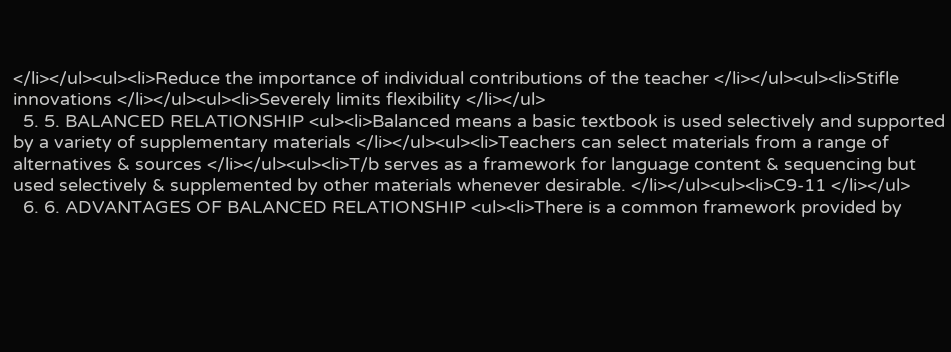</li></ul><ul><li>Reduce the importance of individual contributions of the teacher </li></ul><ul><li>Stifle innovations </li></ul><ul><li>Severely limits flexibility </li></ul>
  5. 5. BALANCED RELATIONSHIP <ul><li>Balanced means a basic textbook is used selectively and supported by a variety of supplementary materials </li></ul><ul><li>Teachers can select materials from a range of alternatives & sources </li></ul><ul><li>T/b serves as a framework for language content & sequencing but used selectively & supplemented by other materials whenever desirable. </li></ul><ul><li>C9-11 </li></ul>
  6. 6. ADVANTAGES OF BALANCED RELATIONSHIP <ul><li>There is a common framework provided by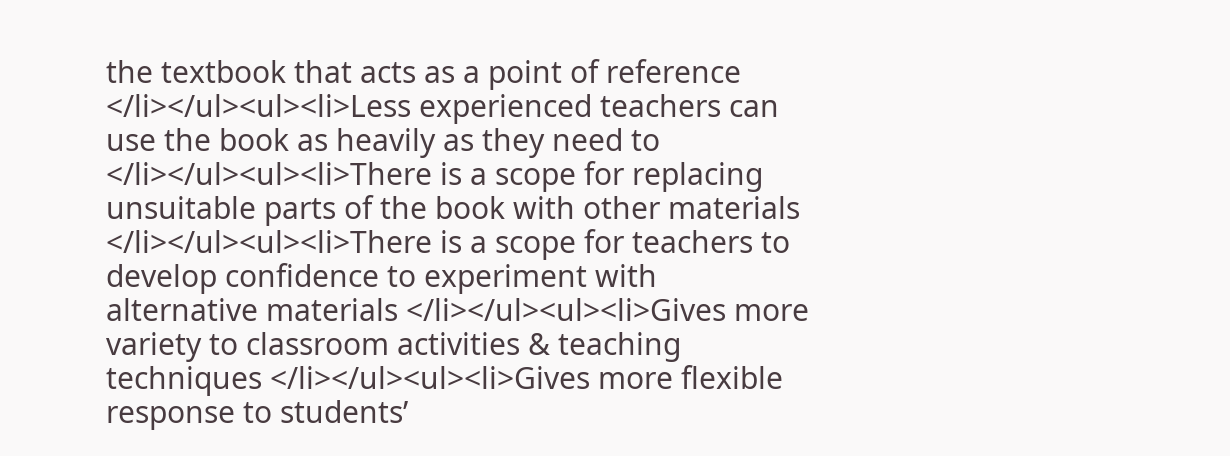the textbook that acts as a point of reference </li></ul><ul><li>Less experienced teachers can use the book as heavily as they need to </li></ul><ul><li>There is a scope for replacing unsuitable parts of the book with other materials </li></ul><ul><li>There is a scope for teachers to develop confidence to experiment with alternative materials </li></ul><ul><li>Gives more variety to classroom activities & teaching techniques </li></ul><ul><li>Gives more flexible response to students’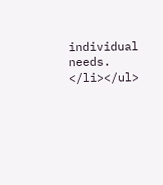individual needs. </li></ul>